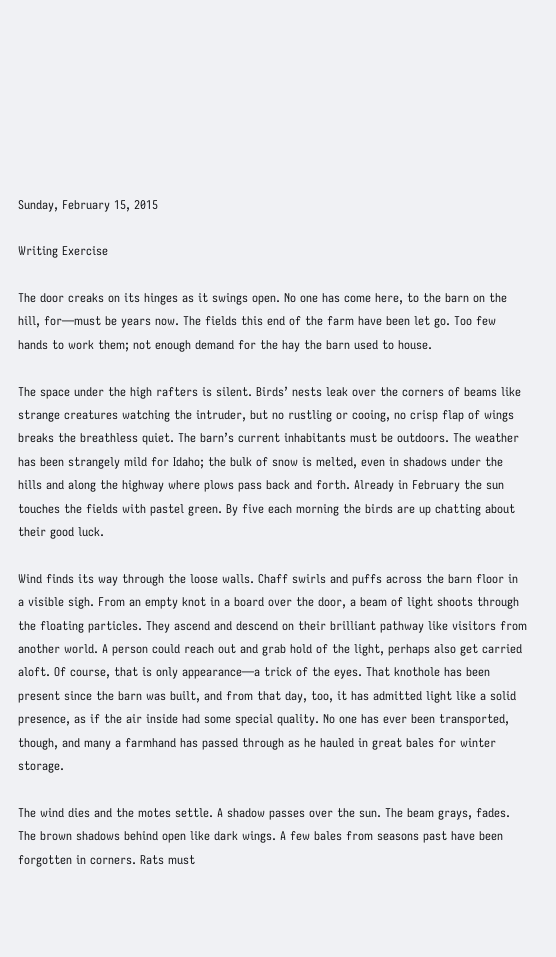Sunday, February 15, 2015

Writing Exercise

The door creaks on its hinges as it swings open. No one has come here, to the barn on the hill, for—must be years now. The fields this end of the farm have been let go. Too few hands to work them; not enough demand for the hay the barn used to house.

The space under the high rafters is silent. Birds’ nests leak over the corners of beams like strange creatures watching the intruder, but no rustling or cooing, no crisp flap of wings breaks the breathless quiet. The barn’s current inhabitants must be outdoors. The weather has been strangely mild for Idaho; the bulk of snow is melted, even in shadows under the hills and along the highway where plows pass back and forth. Already in February the sun touches the fields with pastel green. By five each morning the birds are up chatting about their good luck.

Wind finds its way through the loose walls. Chaff swirls and puffs across the barn floor in a visible sigh. From an empty knot in a board over the door, a beam of light shoots through the floating particles. They ascend and descend on their brilliant pathway like visitors from another world. A person could reach out and grab hold of the light, perhaps also get carried aloft. Of course, that is only appearance—a trick of the eyes. That knothole has been present since the barn was built, and from that day, too, it has admitted light like a solid presence, as if the air inside had some special quality. No one has ever been transported, though, and many a farmhand has passed through as he hauled in great bales for winter storage.

The wind dies and the motes settle. A shadow passes over the sun. The beam grays, fades. The brown shadows behind open like dark wings. A few bales from seasons past have been forgotten in corners. Rats must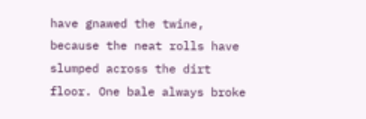have gnawed the twine, because the neat rolls have slumped across the dirt floor. One bale always broke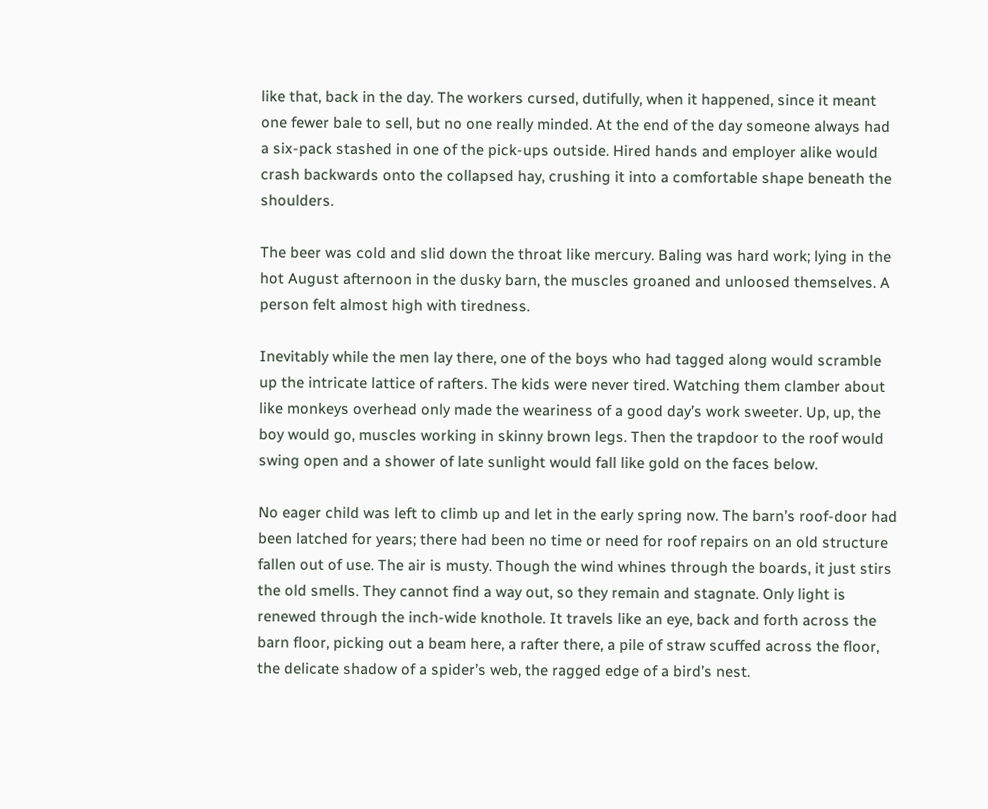like that, back in the day. The workers cursed, dutifully, when it happened, since it meant one fewer bale to sell, but no one really minded. At the end of the day someone always had a six-pack stashed in one of the pick-ups outside. Hired hands and employer alike would crash backwards onto the collapsed hay, crushing it into a comfortable shape beneath the shoulders.

The beer was cold and slid down the throat like mercury. Baling was hard work; lying in the hot August afternoon in the dusky barn, the muscles groaned and unloosed themselves. A person felt almost high with tiredness.

Inevitably while the men lay there, one of the boys who had tagged along would scramble up the intricate lattice of rafters. The kids were never tired. Watching them clamber about like monkeys overhead only made the weariness of a good day’s work sweeter. Up, up, the boy would go, muscles working in skinny brown legs. Then the trapdoor to the roof would swing open and a shower of late sunlight would fall like gold on the faces below.

No eager child was left to climb up and let in the early spring now. The barn’s roof-door had been latched for years; there had been no time or need for roof repairs on an old structure fallen out of use. The air is musty. Though the wind whines through the boards, it just stirs the old smells. They cannot find a way out, so they remain and stagnate. Only light is renewed through the inch-wide knothole. It travels like an eye, back and forth across the barn floor, picking out a beam here, a rafter there, a pile of straw scuffed across the floor, the delicate shadow of a spider’s web, the ragged edge of a bird’s nest.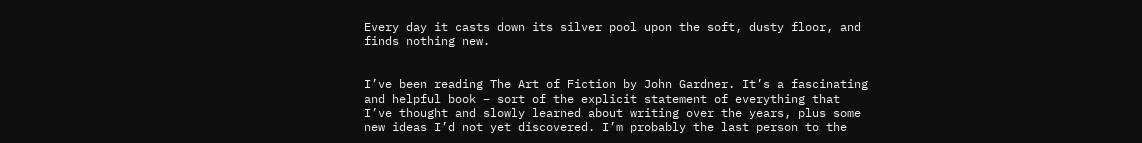Every day it casts down its silver pool upon the soft, dusty floor, and finds nothing new.


I’ve been reading The Art of Fiction by John Gardner. It’s a fascinating and helpful book – sort of the explicit statement of everything that I’ve thought and slowly learned about writing over the years, plus some new ideas I’d not yet discovered. I’m probably the last person to the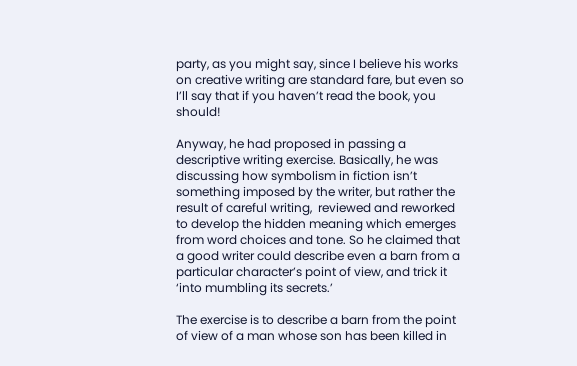party, as you might say, since I believe his works on creative writing are standard fare, but even so I’ll say that if you haven’t read the book, you should!

Anyway, he had proposed in passing a descriptive writing exercise. Basically, he was discussing how symbolism in fiction isn’t something imposed by the writer, but rather the result of careful writing,  reviewed and reworked to develop the hidden meaning which emerges from word choices and tone. So he claimed that a good writer could describe even a barn from a particular character’s point of view, and trick it ‘into mumbling its secrets.’

The exercise is to describe a barn from the point of view of a man whose son has been killed in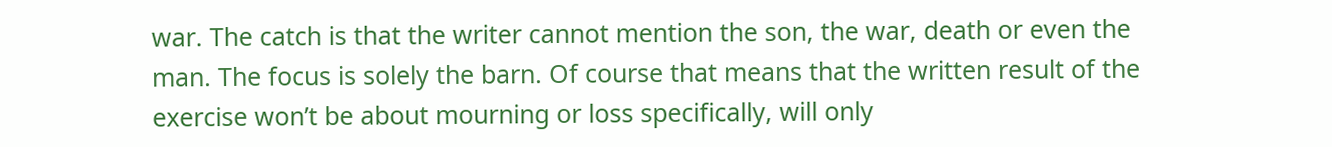war. The catch is that the writer cannot mention the son, the war, death or even the man. The focus is solely the barn. Of course that means that the written result of the exercise won’t be about mourning or loss specifically, will only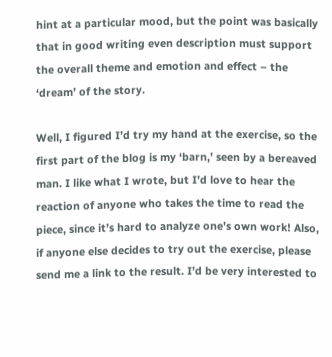hint at a particular mood, but the point was basically that in good writing even description must support the overall theme and emotion and effect – the ‘dream’ of the story.

Well, I figured I’d try my hand at the exercise, so the first part of the blog is my ‘barn,’ seen by a bereaved man. I like what I wrote, but I’d love to hear the reaction of anyone who takes the time to read the piece, since it’s hard to analyze one’s own work! Also, if anyone else decides to try out the exercise, please send me a link to the result. I’d be very interested to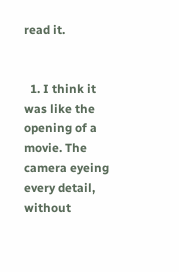read it.


  1. I think it was like the opening of a movie. The camera eyeing every detail, without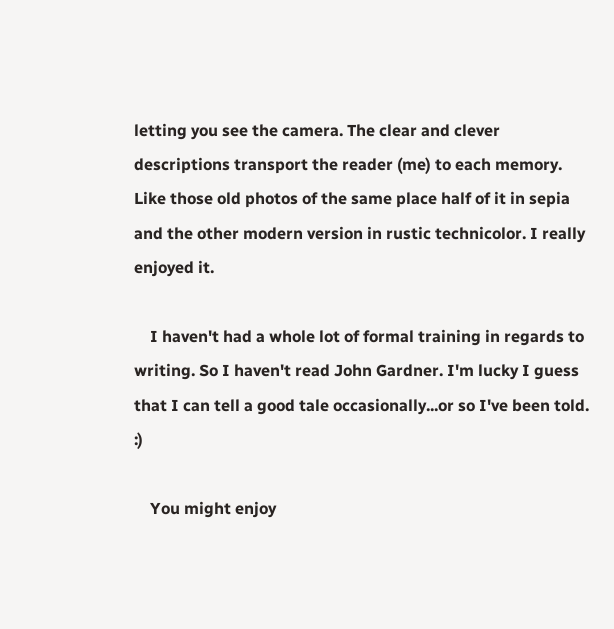letting you see the camera. The clear and clever descriptions transport the reader (me) to each memory. Like those old photos of the same place half of it in sepia and the other modern version in rustic technicolor. I really enjoyed it.

    I haven't had a whole lot of formal training in regards to writing. So I haven't read John Gardner. I'm lucky I guess that I can tell a good tale occasionally...or so I've been told. :)

    You might enjoy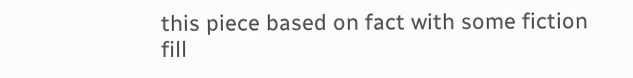this piece based on fact with some fiction fill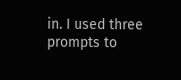in. I used three prompts to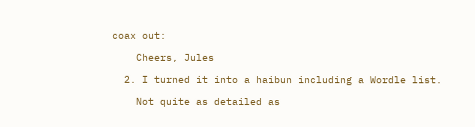coax out:

    Cheers, Jules

  2. I turned it into a haibun including a Wordle list.

    Not quite as detailed as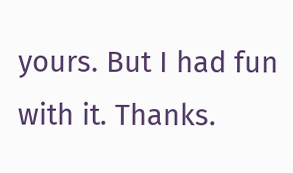yours. But I had fun with it. Thanks.